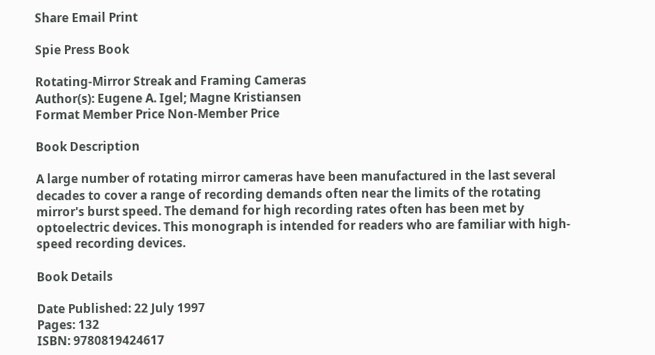Share Email Print

Spie Press Book

Rotating-Mirror Streak and Framing Cameras
Author(s): Eugene A. Igel; Magne Kristiansen
Format Member Price Non-Member Price

Book Description

A large number of rotating mirror cameras have been manufactured in the last several decades to cover a range of recording demands often near the limits of the rotating mirror's burst speed. The demand for high recording rates often has been met by optoelectric devices. This monograph is intended for readers who are familiar with high-speed recording devices.

Book Details

Date Published: 22 July 1997
Pages: 132
ISBN: 9780819424617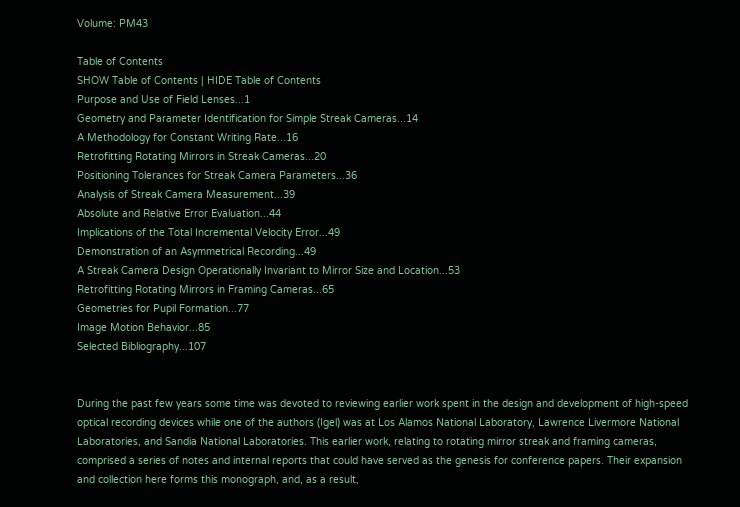Volume: PM43

Table of Contents
SHOW Table of Contents | HIDE Table of Contents
Purpose and Use of Field Lenses...1
Geometry and Parameter Identification for Simple Streak Cameras...14
A Methodology for Constant Writing Rate...16
Retrofitting Rotating Mirrors in Streak Cameras...20
Positioning Tolerances for Streak Camera Parameters...36
Analysis of Streak Camera Measurement...39
Absolute and Relative Error Evaluation...44
Implications of the Total Incremental Velocity Error...49
Demonstration of an Asymmetrical Recording...49
A Streak Camera Design Operationally Invariant to Mirror Size and Location...53
Retrofitting Rotating Mirrors in Framing Cameras...65
Geometries for Pupil Formation...77
Image Motion Behavior...85
Selected Bibliography...107


During the past few years some time was devoted to reviewing earlier work spent in the design and development of high-speed optical recording devices while one of the authors (Igel) was at Los Alamos National Laboratory, Lawrence Livermore National Laboratories, and Sandia National Laboratories. This earlier work, relating to rotating mirror streak and framing cameras, comprised a series of notes and internal reports that could have served as the genesis for conference papers. Their expansion and collection here forms this monograph, and, as a result,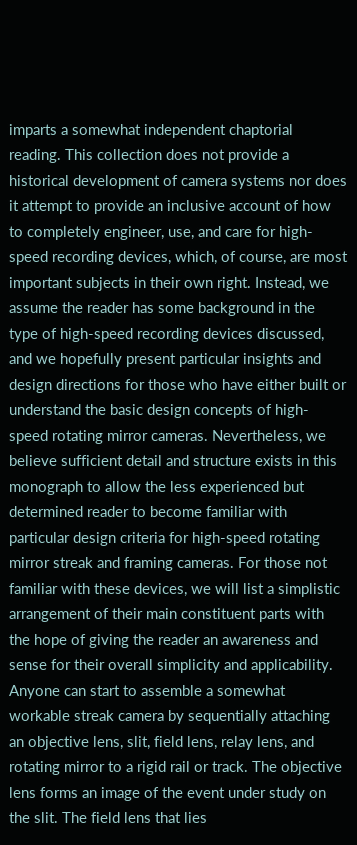imparts a somewhat independent chaptorial reading. This collection does not provide a historical development of camera systems nor does it attempt to provide an inclusive account of how to completely engineer, use, and care for high-speed recording devices, which, of course, are most important subjects in their own right. Instead, we assume the reader has some background in the type of high-speed recording devices discussed, and we hopefully present particular insights and design directions for those who have either built or understand the basic design concepts of high-speed rotating mirror cameras. Nevertheless, we believe sufficient detail and structure exists in this monograph to allow the less experienced but determined reader to become familiar with particular design criteria for high-speed rotating mirror streak and framing cameras. For those not familiar with these devices, we will list a simplistic arrangement of their main constituent parts with the hope of giving the reader an awareness and sense for their overall simplicity and applicability. Anyone can start to assemble a somewhat workable streak camera by sequentially attaching an objective lens, slit, field lens, relay lens, and rotating mirror to a rigid rail or track. The objective lens forms an image of the event under study on the slit. The field lens that lies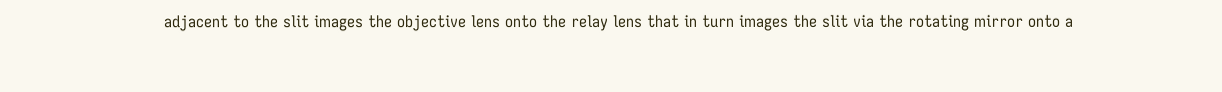adjacent to the slit images the objective lens onto the relay lens that in turn images the slit via the rotating mirror onto a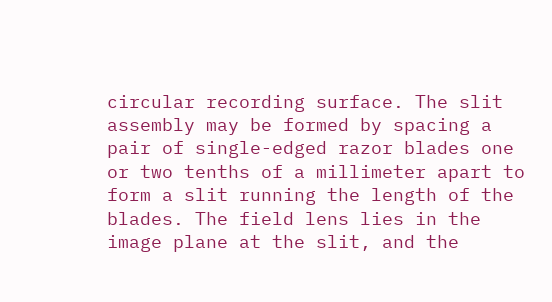circular recording surface. The slit assembly may be formed by spacing a pair of single-edged razor blades one or two tenths of a millimeter apart to form a slit running the length of the blades. The field lens lies in the image plane at the slit, and the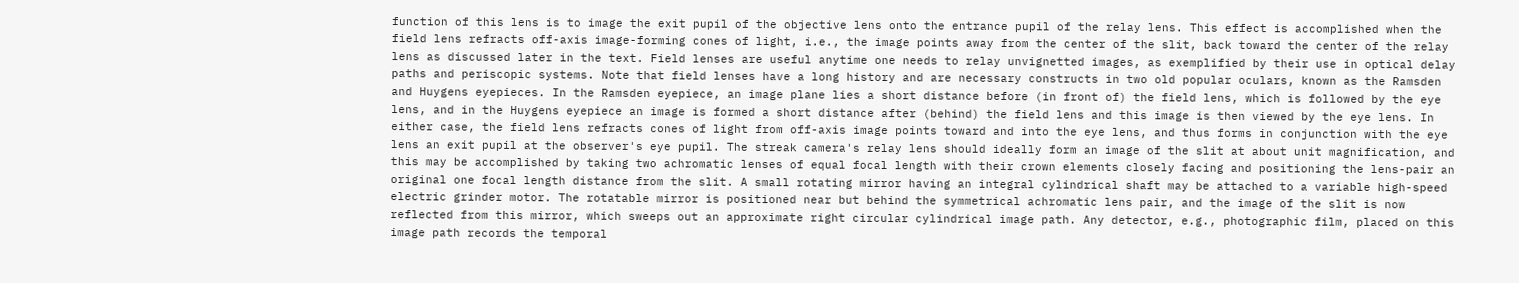function of this lens is to image the exit pupil of the objective lens onto the entrance pupil of the relay lens. This effect is accomplished when the field lens refracts off-axis image-forming cones of light, i.e., the image points away from the center of the slit, back toward the center of the relay lens as discussed later in the text. Field lenses are useful anytime one needs to relay unvignetted images, as exemplified by their use in optical delay paths and periscopic systems. Note that field lenses have a long history and are necessary constructs in two old popular oculars, known as the Ramsden and Huygens eyepieces. In the Ramsden eyepiece, an image plane lies a short distance before (in front of) the field lens, which is followed by the eye lens, and in the Huygens eyepiece an image is formed a short distance after (behind) the field lens and this image is then viewed by the eye lens. In either case, the field lens refracts cones of light from off-axis image points toward and into the eye lens, and thus forms in conjunction with the eye lens an exit pupil at the observer's eye pupil. The streak camera's relay lens should ideally form an image of the slit at about unit magnification, and this may be accomplished by taking two achromatic lenses of equal focal length with their crown elements closely facing and positioning the lens-pair an original one focal length distance from the slit. A small rotating mirror having an integral cylindrical shaft may be attached to a variable high-speed electric grinder motor. The rotatable mirror is positioned near but behind the symmetrical achromatic lens pair, and the image of the slit is now reflected from this mirror, which sweeps out an approximate right circular cylindrical image path. Any detector, e.g., photographic film, placed on this image path records the temporal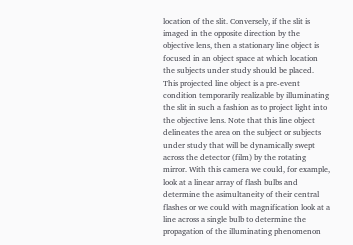location of the slit. Conversely, if the slit is imaged in the opposite direction by the objective lens, then a stationary line object is focused in an object space at which location the subjects under study should be placed. This projected line object is a pre-event condition temporarily realizable by illuminating the slit in such a fashion as to project light into the objective lens. Note that this line object delineates the area on the subject or subjects under study that will be dynamically swept across the detector (film) by the rotating mirror. With this camera we could, for example, look at a linear array of flash bulbs and determine the asimultaneity of their central flashes or we could with magnification look at a line across a single bulb to determine the propagation of the illuminating phenomenon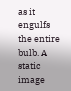as it engulfs the entire bulb. A static image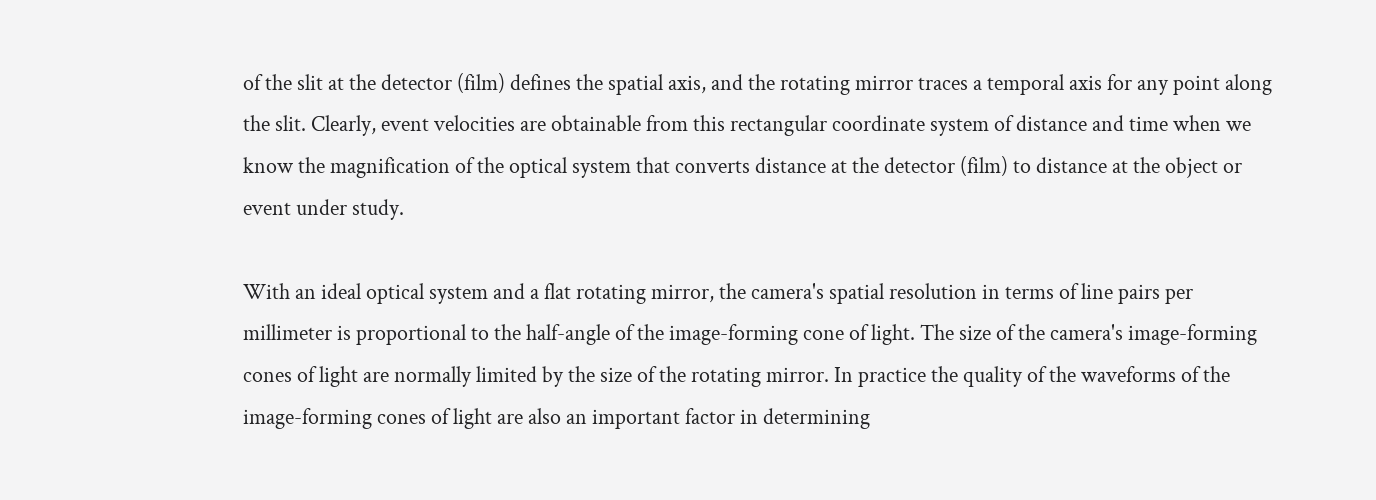of the slit at the detector (film) defines the spatial axis, and the rotating mirror traces a temporal axis for any point along the slit. Clearly, event velocities are obtainable from this rectangular coordinate system of distance and time when we know the magnification of the optical system that converts distance at the detector (film) to distance at the object or event under study.

With an ideal optical system and a flat rotating mirror, the camera's spatial resolution in terms of line pairs per millimeter is proportional to the half-angle of the image-forming cone of light. The size of the camera's image-forming cones of light are normally limited by the size of the rotating mirror. In practice the quality of the waveforms of the image-forming cones of light are also an important factor in determining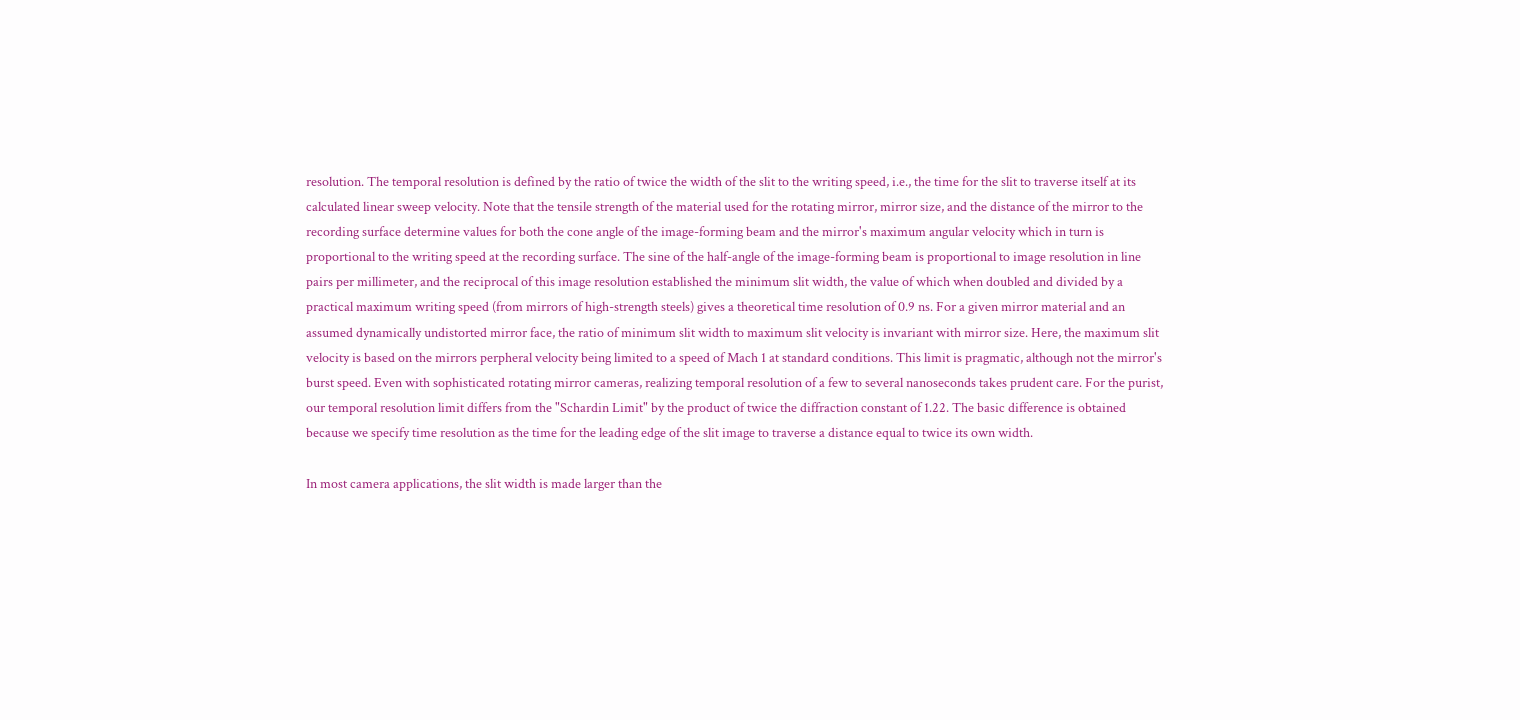resolution. The temporal resolution is defined by the ratio of twice the width of the slit to the writing speed, i.e., the time for the slit to traverse itself at its calculated linear sweep velocity. Note that the tensile strength of the material used for the rotating mirror, mirror size, and the distance of the mirror to the recording surface determine values for both the cone angle of the image-forming beam and the mirror's maximum angular velocity which in turn is proportional to the writing speed at the recording surface. The sine of the half-angle of the image-forming beam is proportional to image resolution in line pairs per millimeter, and the reciprocal of this image resolution established the minimum slit width, the value of which when doubled and divided by a practical maximum writing speed (from mirrors of high-strength steels) gives a theoretical time resolution of 0.9 ns. For a given mirror material and an assumed dynamically undistorted mirror face, the ratio of minimum slit width to maximum slit velocity is invariant with mirror size. Here, the maximum slit velocity is based on the mirrors perpheral velocity being limited to a speed of Mach 1 at standard conditions. This limit is pragmatic, although not the mirror's burst speed. Even with sophisticated rotating mirror cameras, realizing temporal resolution of a few to several nanoseconds takes prudent care. For the purist, our temporal resolution limit differs from the "Schardin Limit" by the product of twice the diffraction constant of 1.22. The basic difference is obtained because we specify time resolution as the time for the leading edge of the slit image to traverse a distance equal to twice its own width.

In most camera applications, the slit width is made larger than the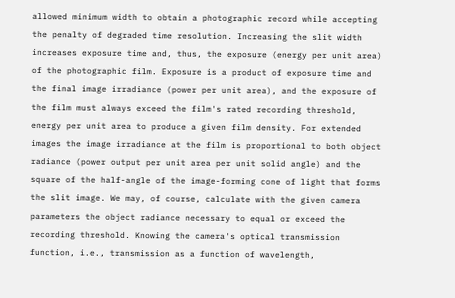allowed minimum width to obtain a photographic record while accepting the penalty of degraded time resolution. Increasing the slit width increases exposure time and, thus, the exposure (energy per unit area) of the photographic film. Exposure is a product of exposure time and the final image irradiance (power per unit area), and the exposure of the film must always exceed the film's rated recording threshold, energy per unit area to produce a given film density. For extended images the image irradiance at the film is proportional to both object radiance (power output per unit area per unit solid angle) and the square of the half-angle of the image-forming cone of light that forms the slit image. We may, of course, calculate with the given camera parameters the object radiance necessary to equal or exceed the recording threshold. Knowing the camera's optical transmission function, i.e., transmission as a function of wavelength,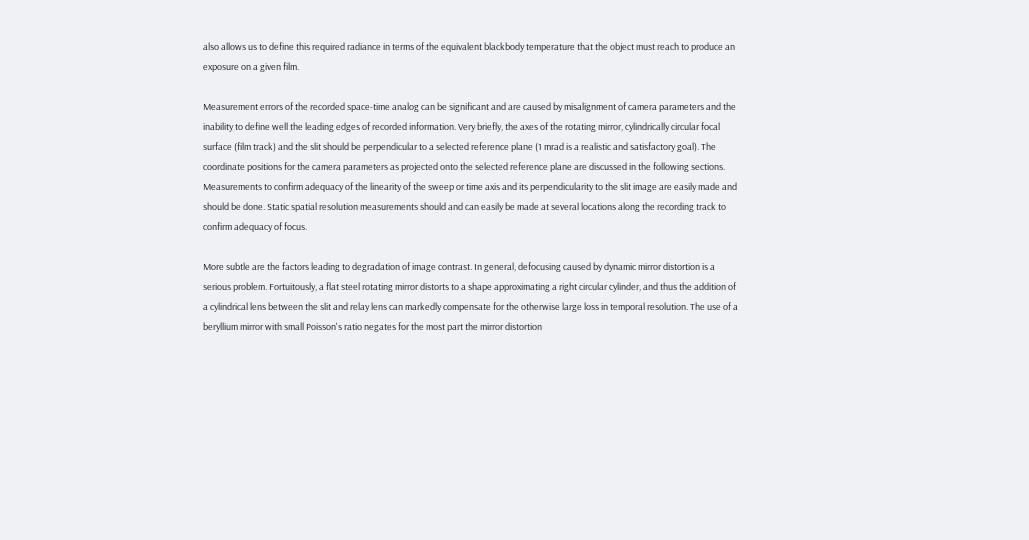also allows us to define this required radiance in terms of the equivalent blackbody temperature that the object must reach to produce an exposure on a given film.

Measurement errors of the recorded space-time analog can be significant and are caused by misalignment of camera parameters and the inability to define well the leading edges of recorded information. Very briefly, the axes of the rotating mirror, cylindrically circular focal surface (film track) and the slit should be perpendicular to a selected reference plane (1 mrad is a realistic and satisfactory goal). The coordinate positions for the camera parameters as projected onto the selected reference plane are discussed in the following sections. Measurements to confirm adequacy of the linearity of the sweep or time axis and its perpendicularity to the slit image are easily made and should be done. Static spatial resolution measurements should and can easily be made at several locations along the recording track to confirm adequacy of focus.

More subtle are the factors leading to degradation of image contrast. In general, defocusing caused by dynamic mirror distortion is a serious problem. Fortuitously, a flat steel rotating mirror distorts to a shape approximating a right circular cylinder, and thus the addition of a cylindrical lens between the slit and relay lens can markedly compensate for the otherwise large loss in temporal resolution. The use of a beryllium mirror with small Poisson's ratio negates for the most part the mirror distortion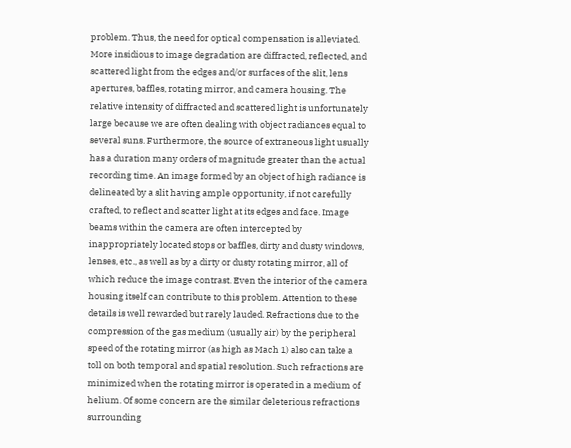problem. Thus, the need for optical compensation is alleviated. More insidious to image degradation are diffracted, reflected, and scattered light from the edges and/or surfaces of the slit, lens apertures, baffles, rotating mirror, and camera housing. The relative intensity of diffracted and scattered light is unfortunately large because we are often dealing with object radiances equal to several suns. Furthermore, the source of extraneous light usually has a duration many orders of magnitude greater than the actual recording time. An image formed by an object of high radiance is delineated by a slit having ample opportunity, if not carefully crafted, to reflect and scatter light at its edges and face. Image beams within the camera are often intercepted by inappropriately located stops or baffles, dirty and dusty windows, lenses, etc., as well as by a dirty or dusty rotating mirror, all of which reduce the image contrast. Even the interior of the camera housing itself can contribute to this problem. Attention to these details is well rewarded but rarely lauded. Refractions due to the compression of the gas medium (usually air) by the peripheral speed of the rotating mirror (as high as Mach 1) also can take a toll on both temporal and spatial resolution. Such refractions are minimized when the rotating mirror is operated in a medium of helium. Of some concern are the similar deleterious refractions surrounding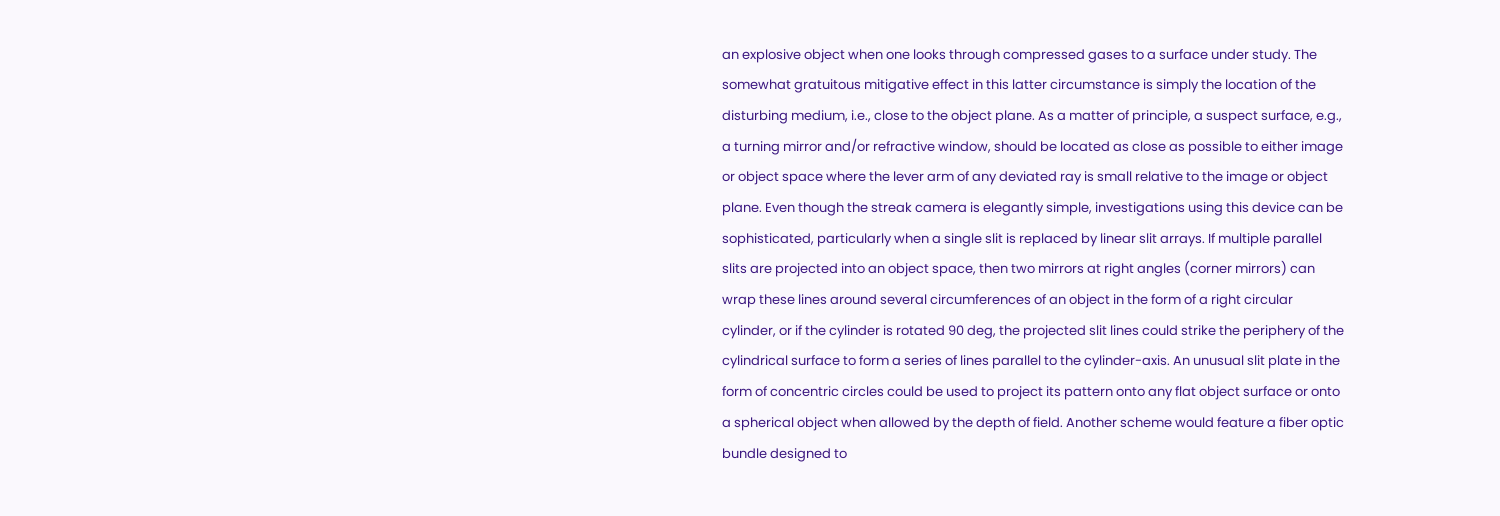an explosive object when one looks through compressed gases to a surface under study. The somewhat gratuitous mitigative effect in this latter circumstance is simply the location of the disturbing medium, i.e., close to the object plane. As a matter of principle, a suspect surface, e.g., a turning mirror and/or refractive window, should be located as close as possible to either image or object space where the lever arm of any deviated ray is small relative to the image or object plane. Even though the streak camera is elegantly simple, investigations using this device can be sophisticated, particularly when a single slit is replaced by linear slit arrays. If multiple parallel slits are projected into an object space, then two mirrors at right angles (corner mirrors) can wrap these lines around several circumferences of an object in the form of a right circular cylinder, or if the cylinder is rotated 90 deg, the projected slit lines could strike the periphery of the cylindrical surface to form a series of lines parallel to the cylinder-axis. An unusual slit plate in the form of concentric circles could be used to project its pattern onto any flat object surface or onto a spherical object when allowed by the depth of field. Another scheme would feature a fiber optic bundle designed to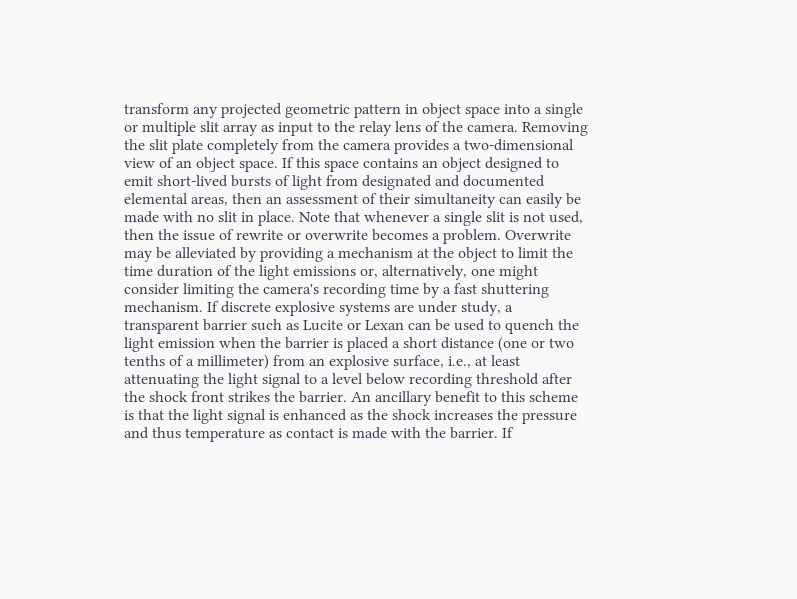transform any projected geometric pattern in object space into a single or multiple slit array as input to the relay lens of the camera. Removing the slit plate completely from the camera provides a two-dimensional view of an object space. If this space contains an object designed to emit short-lived bursts of light from designated and documented elemental areas, then an assessment of their simultaneity can easily be made with no slit in place. Note that whenever a single slit is not used, then the issue of rewrite or overwrite becomes a problem. Overwrite may be alleviated by providing a mechanism at the object to limit the time duration of the light emissions or, alternatively, one might consider limiting the camera's recording time by a fast shuttering mechanism. If discrete explosive systems are under study, a transparent barrier such as Lucite or Lexan can be used to quench the light emission when the barrier is placed a short distance (one or two tenths of a millimeter) from an explosive surface, i.e., at least attenuating the light signal to a level below recording threshold after the shock front strikes the barrier. An ancillary benefit to this scheme is that the light signal is enhanced as the shock increases the pressure and thus temperature as contact is made with the barrier. If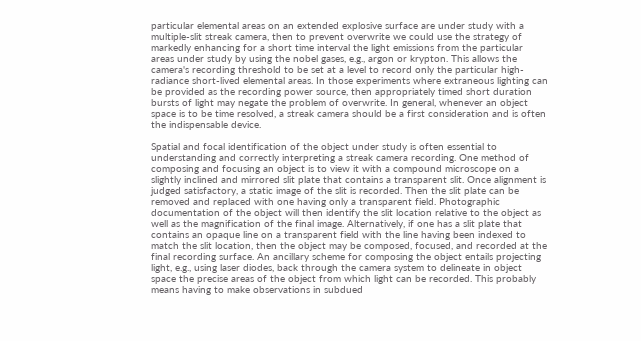particular elemental areas on an extended explosive surface are under study with a multiple-slit streak camera, then to prevent overwrite we could use the strategy of markedly enhancing for a short time interval the light emissions from the particular areas under study by using the nobel gases, e.g., argon or krypton. This allows the camera's recording threshold to be set at a level to record only the particular high-radiance short-lived elemental areas. In those experiments where extraneous lighting can be provided as the recording power source, then appropriately timed short duration bursts of light may negate the problem of overwrite. In general, whenever an object space is to be time resolved, a streak camera should be a first consideration and is often the indispensable device.

Spatial and focal identification of the object under study is often essential to understanding and correctly interpreting a streak camera recording. One method of composing and focusing an object is to view it with a compound microscope on a slightly inclined and mirrored slit plate that contains a transparent slit. Once alignment is judged satisfactory, a static image of the slit is recorded. Then the slit plate can be removed and replaced with one having only a transparent field. Photographic documentation of the object will then identify the slit location relative to the object as well as the magnification of the final image. Alternatively, if one has a slit plate that contains an opaque line on a transparent field with the line having been indexed to match the slit location, then the object may be composed, focused, and recorded at the final recording surface. An ancillary scheme for composing the object entails projecting light, e.g., using laser diodes, back through the camera system to delineate in object space the precise areas of the object from which light can be recorded. This probably means having to make observations in subdued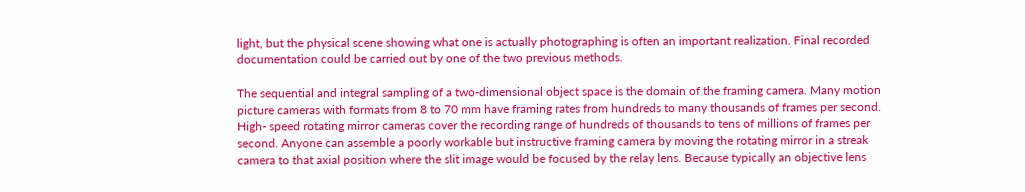light, but the physical scene showing what one is actually photographing is often an important realization. Final recorded documentation could be carried out by one of the two previous methods.

The sequential and integral sampling of a two-dimensional object space is the domain of the framing camera. Many motion picture cameras with formats from 8 to 70 mm have framing rates from hundreds to many thousands of frames per second. High- speed rotating mirror cameras cover the recording range of hundreds of thousands to tens of millions of frames per second. Anyone can assemble a poorly workable but instructive framing camera by moving the rotating mirror in a streak camera to that axial position where the slit image would be focused by the relay lens. Because typically an objective lens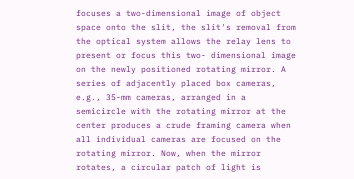focuses a two-dimensional image of object space onto the slit, the slit's removal from the optical system allows the relay lens to present or focus this two- dimensional image on the newly positioned rotating mirror. A series of adjacently placed box cameras, e.g., 35-mm cameras, arranged in a semicircle with the rotating mirror at the center produces a crude framing camera when all individual cameras are focused on the rotating mirror. Now, when the mirror rotates, a circular patch of light is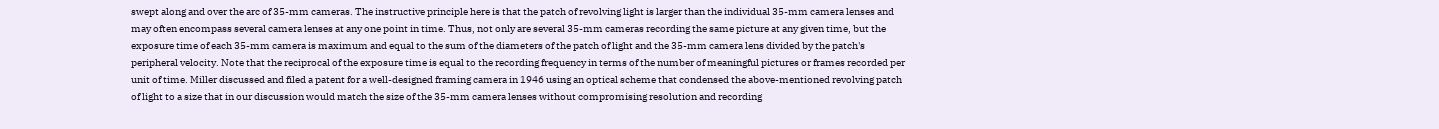swept along and over the arc of 35-mm cameras. The instructive principle here is that the patch of revolving light is larger than the individual 35-mm camera lenses and may often encompass several camera lenses at any one point in time. Thus, not only are several 35-mm cameras recording the same picture at any given time, but the exposure time of each 35-mm camera is maximum and equal to the sum of the diameters of the patch of light and the 35-mm camera lens divided by the patch's peripheral velocity. Note that the reciprocal of the exposure time is equal to the recording frequency in terms of the number of meaningful pictures or frames recorded per unit of time. Miller discussed and filed a patent for a well-designed framing camera in 1946 using an optical scheme that condensed the above-mentioned revolving patch of light to a size that in our discussion would match the size of the 35-mm camera lenses without compromising resolution and recording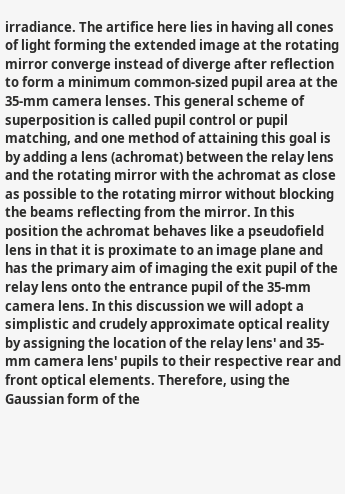irradiance. The artifice here lies in having all cones of light forming the extended image at the rotating mirror converge instead of diverge after reflection to form a minimum common-sized pupil area at the 35-mm camera lenses. This general scheme of superposition is called pupil control or pupil matching, and one method of attaining this goal is by adding a lens (achromat) between the relay lens and the rotating mirror with the achromat as close as possible to the rotating mirror without blocking the beams reflecting from the mirror. In this position the achromat behaves like a pseudofield lens in that it is proximate to an image plane and has the primary aim of imaging the exit pupil of the relay lens onto the entrance pupil of the 35-mm camera lens. In this discussion we will adopt a simplistic and crudely approximate optical reality by assigning the location of the relay lens' and 35- mm camera lens' pupils to their respective rear and front optical elements. Therefore, using the Gaussian form of the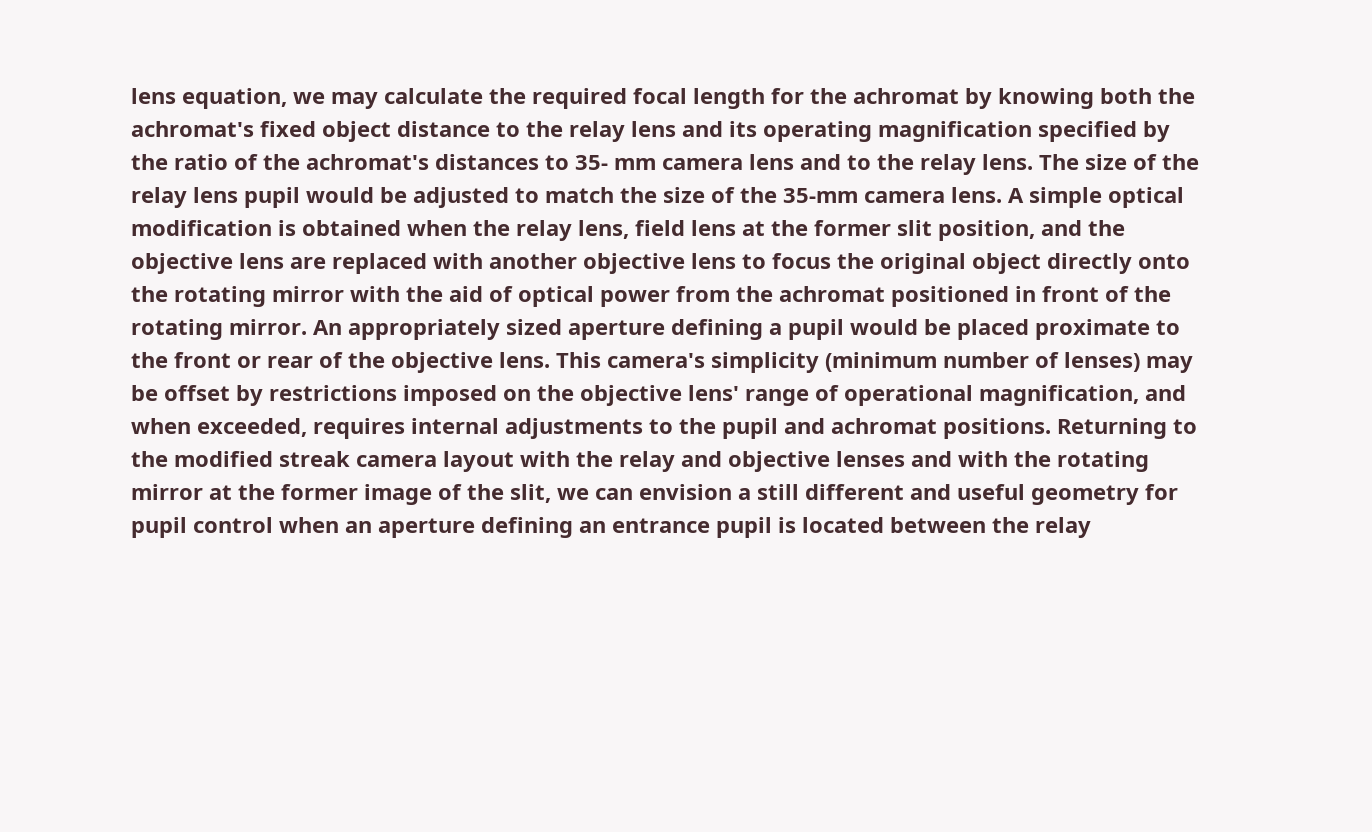lens equation, we may calculate the required focal length for the achromat by knowing both the achromat's fixed object distance to the relay lens and its operating magnification specified by the ratio of the achromat's distances to 35- mm camera lens and to the relay lens. The size of the relay lens pupil would be adjusted to match the size of the 35-mm camera lens. A simple optical modification is obtained when the relay lens, field lens at the former slit position, and the objective lens are replaced with another objective lens to focus the original object directly onto the rotating mirror with the aid of optical power from the achromat positioned in front of the rotating mirror. An appropriately sized aperture defining a pupil would be placed proximate to the front or rear of the objective lens. This camera's simplicity (minimum number of lenses) may be offset by restrictions imposed on the objective lens' range of operational magnification, and when exceeded, requires internal adjustments to the pupil and achromat positions. Returning to the modified streak camera layout with the relay and objective lenses and with the rotating mirror at the former image of the slit, we can envision a still different and useful geometry for pupil control when an aperture defining an entrance pupil is located between the relay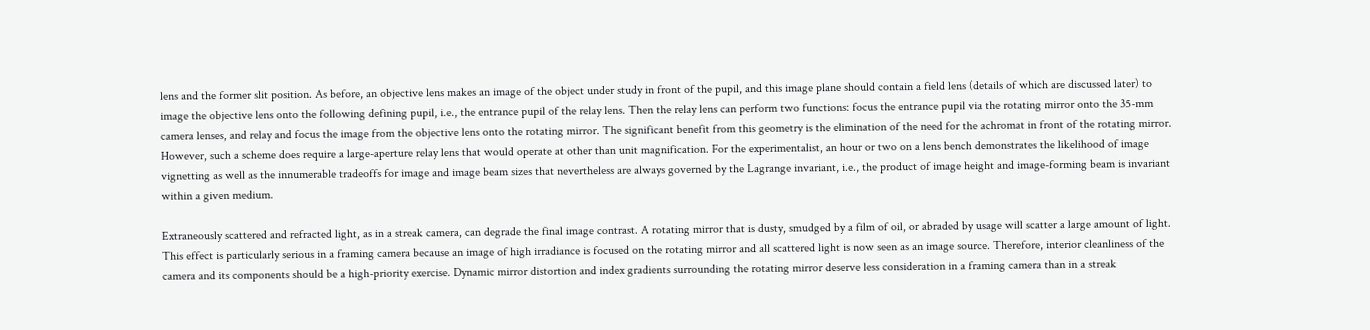lens and the former slit position. As before, an objective lens makes an image of the object under study in front of the pupil, and this image plane should contain a field lens (details of which are discussed later) to image the objective lens onto the following defining pupil, i.e., the entrance pupil of the relay lens. Then the relay lens can perform two functions: focus the entrance pupil via the rotating mirror onto the 35-mm camera lenses, and relay and focus the image from the objective lens onto the rotating mirror. The significant benefit from this geometry is the elimination of the need for the achromat in front of the rotating mirror. However, such a scheme does require a large-aperture relay lens that would operate at other than unit magnification. For the experimentalist, an hour or two on a lens bench demonstrates the likelihood of image vignetting as well as the innumerable tradeoffs for image and image beam sizes that nevertheless are always governed by the Lagrange invariant, i.e., the product of image height and image-forming beam is invariant within a given medium.

Extraneously scattered and refracted light, as in a streak camera, can degrade the final image contrast. A rotating mirror that is dusty, smudged by a film of oil, or abraded by usage will scatter a large amount of light. This effect is particularly serious in a framing camera because an image of high irradiance is focused on the rotating mirror and all scattered light is now seen as an image source. Therefore, interior cleanliness of the camera and its components should be a high-priority exercise. Dynamic mirror distortion and index gradients surrounding the rotating mirror deserve less consideration in a framing camera than in a streak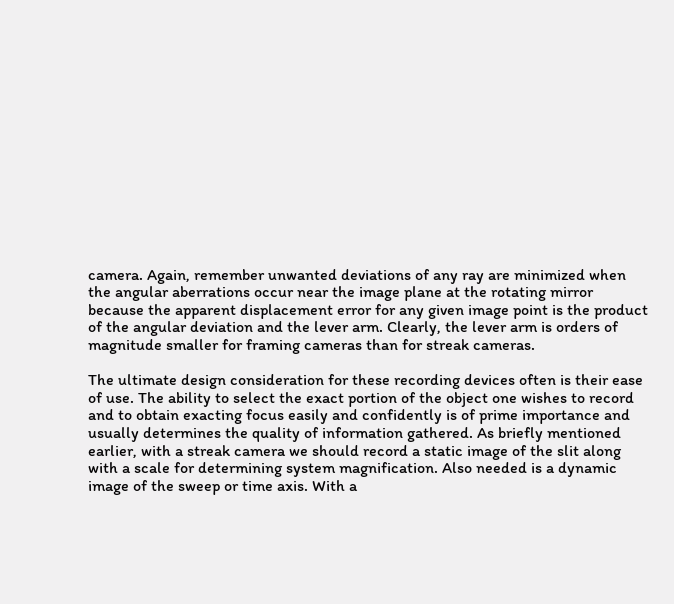camera. Again, remember unwanted deviations of any ray are minimized when the angular aberrations occur near the image plane at the rotating mirror because the apparent displacement error for any given image point is the product of the angular deviation and the lever arm. Clearly, the lever arm is orders of magnitude smaller for framing cameras than for streak cameras.

The ultimate design consideration for these recording devices often is their ease of use. The ability to select the exact portion of the object one wishes to record and to obtain exacting focus easily and confidently is of prime importance and usually determines the quality of information gathered. As briefly mentioned earlier, with a streak camera we should record a static image of the slit along with a scale for determining system magnification. Also needed is a dynamic image of the sweep or time axis. With a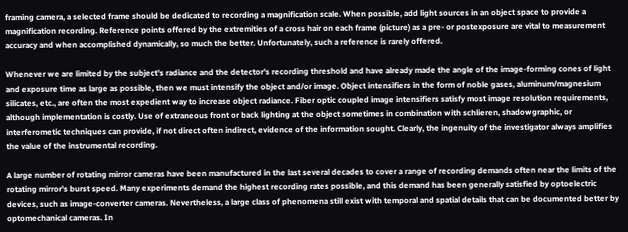framing camera, a selected frame should be dedicated to recording a magnification scale. When possible, add light sources in an object space to provide a magnification recording. Reference points offered by the extremities of a cross hair on each frame (picture) as a pre- or postexposure are vital to measurement accuracy and when accomplished dynamically, so much the better. Unfortunately, such a reference is rarely offered.

Whenever we are limited by the subject's radiance and the detector's recording threshold and have already made the angle of the image-forming cones of light and exposure time as large as possible, then we must intensify the object and/or image. Object intensifiers in the form of noble gases, aluminum/magnesium silicates, etc., are often the most expedient way to increase object radiance. Fiber optic coupled image intensifiers satisfy most image resolution requirements, although implementation is costly. Use of extraneous front or back lighting at the object sometimes in combination with schlieren, shadowgraphic, or interferometic techniques can provide, if not direct often indirect, evidence of the information sought. Clearly, the ingenuity of the investigator always amplifies the value of the instrumental recording.

A large number of rotating mirror cameras have been manufactured in the last several decades to cover a range of recording demands often near the limits of the rotating mirror's burst speed. Many experiments demand the highest recording rates possible, and this demand has been generally satisfied by optoelectric devices, such as image-converter cameras. Nevertheless, a large class of phenomena still exist with temporal and spatial details that can be documented better by optomechanical cameras. In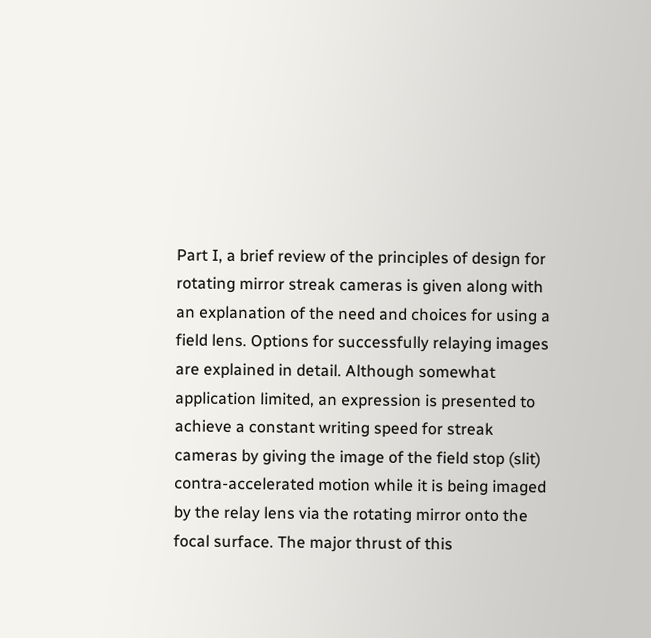Part I, a brief review of the principles of design for rotating mirror streak cameras is given along with an explanation of the need and choices for using a field lens. Options for successfully relaying images are explained in detail. Although somewhat application limited, an expression is presented to achieve a constant writing speed for streak cameras by giving the image of the field stop (slit) contra-accelerated motion while it is being imaged by the relay lens via the rotating mirror onto the focal surface. The major thrust of this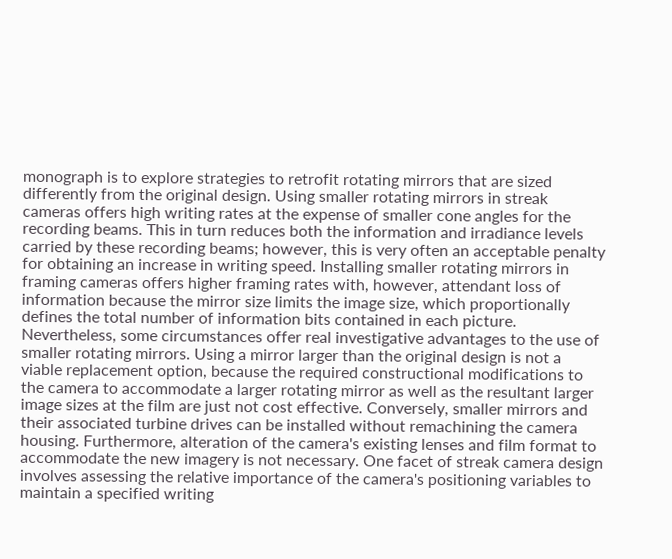monograph is to explore strategies to retrofit rotating mirrors that are sized differently from the original design. Using smaller rotating mirrors in streak cameras offers high writing rates at the expense of smaller cone angles for the recording beams. This in turn reduces both the information and irradiance levels carried by these recording beams; however, this is very often an acceptable penalty for obtaining an increase in writing speed. Installing smaller rotating mirrors in framing cameras offers higher framing rates with, however, attendant loss of information because the mirror size limits the image size, which proportionally defines the total number of information bits contained in each picture. Nevertheless, some circumstances offer real investigative advantages to the use of smaller rotating mirrors. Using a mirror larger than the original design is not a viable replacement option, because the required constructional modifications to the camera to accommodate a larger rotating mirror as well as the resultant larger image sizes at the film are just not cost effective. Conversely, smaller mirrors and their associated turbine drives can be installed without remachining the camera housing. Furthermore, alteration of the camera's existing lenses and film format to accommodate the new imagery is not necessary. One facet of streak camera design involves assessing the relative importance of the camera's positioning variables to maintain a specified writing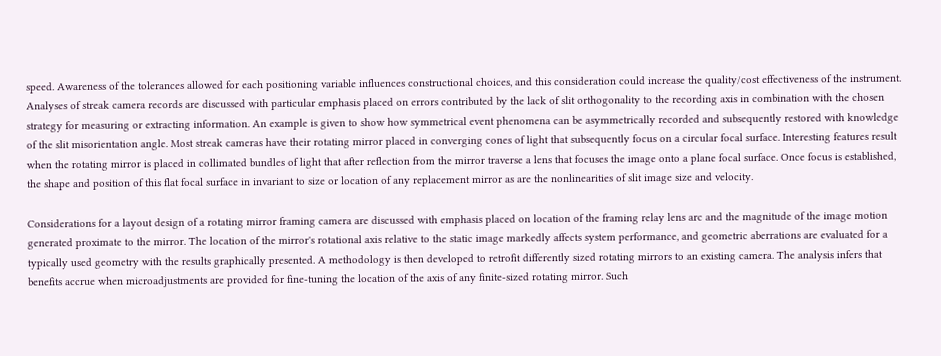speed. Awareness of the tolerances allowed for each positioning variable influences constructional choices, and this consideration could increase the quality/cost effectiveness of the instrument. Analyses of streak camera records are discussed with particular emphasis placed on errors contributed by the lack of slit orthogonality to the recording axis in combination with the chosen strategy for measuring or extracting information. An example is given to show how symmetrical event phenomena can be asymmetrically recorded and subsequently restored with knowledge of the slit misorientation angle. Most streak cameras have their rotating mirror placed in converging cones of light that subsequently focus on a circular focal surface. Interesting features result when the rotating mirror is placed in collimated bundles of light that after reflection from the mirror traverse a lens that focuses the image onto a plane focal surface. Once focus is established, the shape and position of this flat focal surface in invariant to size or location of any replacement mirror as are the nonlinearities of slit image size and velocity.

Considerations for a layout design of a rotating mirror framing camera are discussed with emphasis placed on location of the framing relay lens arc and the magnitude of the image motion generated proximate to the mirror. The location of the mirror's rotational axis relative to the static image markedly affects system performance, and geometric aberrations are evaluated for a typically used geometry with the results graphically presented. A methodology is then developed to retrofit differently sized rotating mirrors to an existing camera. The analysis infers that benefits accrue when microadjustments are provided for fine-tuning the location of the axis of any finite-sized rotating mirror. Such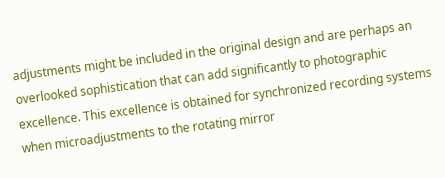adjustments might be included in the original design and are perhaps an overlooked sophistication that can add significantly to photographic excellence. This excellence is obtained for synchronized recording systems when microadjustments to the rotating mirror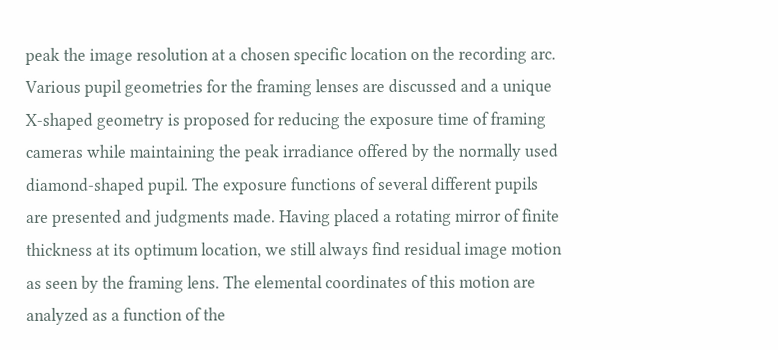peak the image resolution at a chosen specific location on the recording arc. Various pupil geometries for the framing lenses are discussed and a unique X-shaped geometry is proposed for reducing the exposure time of framing cameras while maintaining the peak irradiance offered by the normally used diamond-shaped pupil. The exposure functions of several different pupils are presented and judgments made. Having placed a rotating mirror of finite thickness at its optimum location, we still always find residual image motion as seen by the framing lens. The elemental coordinates of this motion are analyzed as a function of the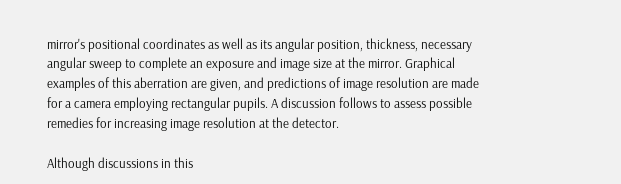mirror's positional coordinates as well as its angular position, thickness, necessary angular sweep to complete an exposure and image size at the mirror. Graphical examples of this aberration are given, and predictions of image resolution are made for a camera employing rectangular pupils. A discussion follows to assess possible remedies for increasing image resolution at the detector.

Although discussions in this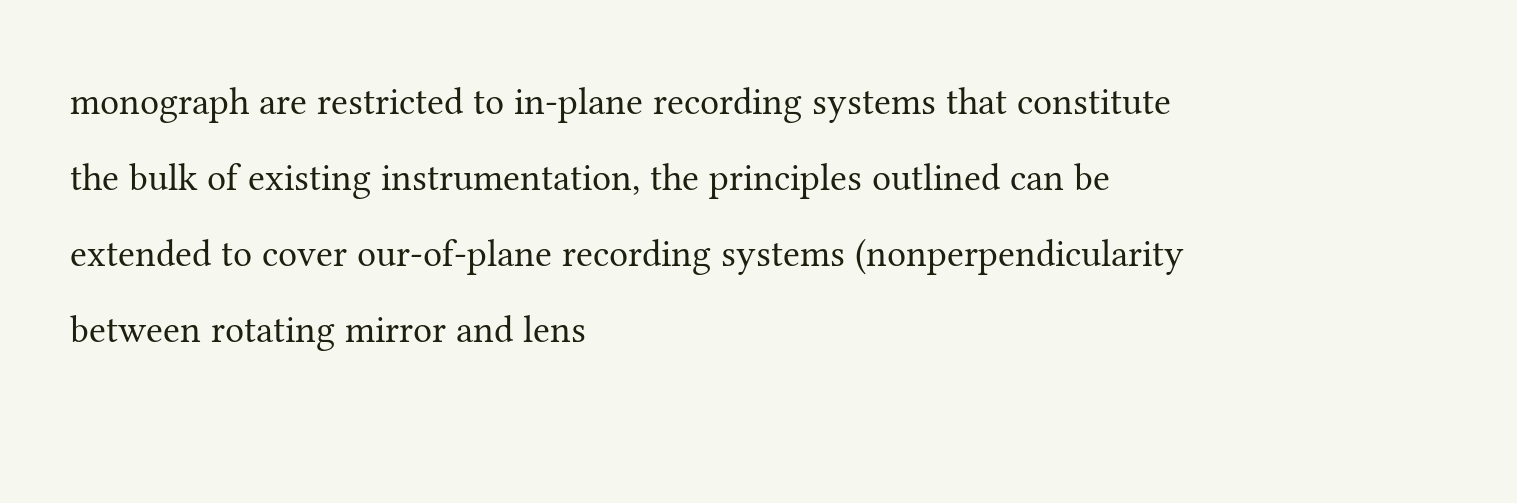monograph are restricted to in-plane recording systems that constitute the bulk of existing instrumentation, the principles outlined can be extended to cover our-of-plane recording systems (nonperpendicularity between rotating mirror and lens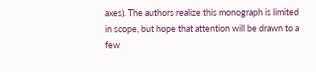axes). The authors realize this monograph is limited in scope, but hope that attention will be drawn to a few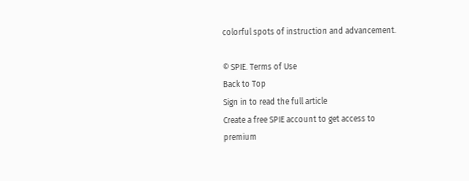colorful spots of instruction and advancement.

© SPIE. Terms of Use
Back to Top
Sign in to read the full article
Create a free SPIE account to get access to
premium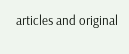articles and original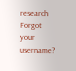research
Forgot your username?